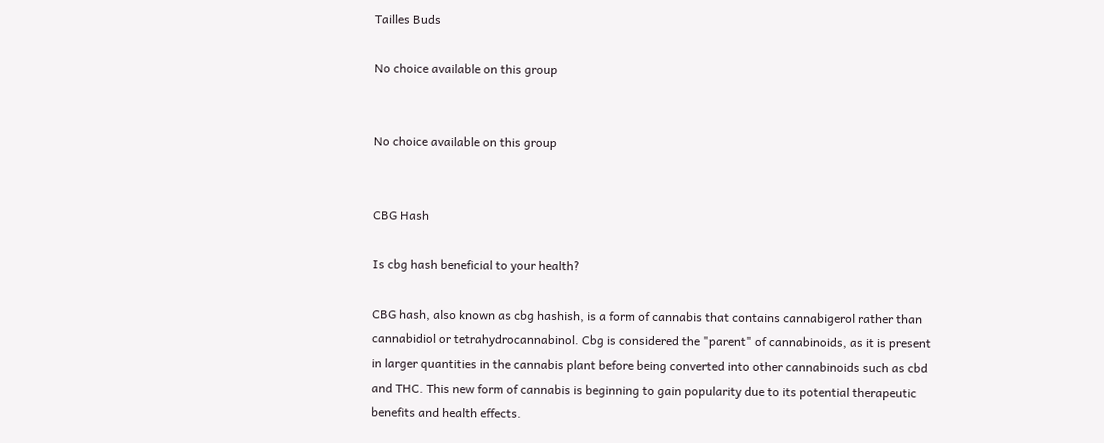Tailles Buds

No choice available on this group


No choice available on this group


CBG Hash

Is cbg hash beneficial to your health?

CBG hash, also known as cbg hashish, is a form of cannabis that contains cannabigerol rather than cannabidiol or tetrahydrocannabinol. Cbg is considered the "parent" of cannabinoids, as it is present in larger quantities in the cannabis plant before being converted into other cannabinoids such as cbd and THC. This new form of cannabis is beginning to gain popularity due to its potential therapeutic benefits and health effects.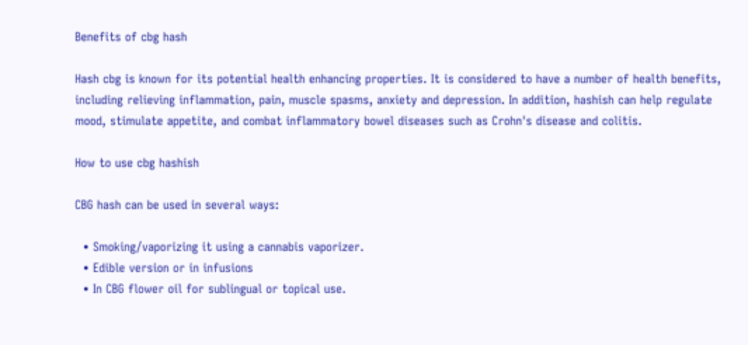Benefits of cbg hash

Hash cbg is known for its potential health enhancing properties. It is considered to have a number of health benefits, including relieving inflammation, pain, muscle spasms, anxiety and depression. In addition, hashish can help regulate mood, stimulate appetite, and combat inflammatory bowel diseases such as Crohn's disease and colitis.

How to use cbg hashish

CBG hash can be used in several ways:

  • Smoking/vaporizing it using a cannabis vaporizer.
  • Edible version or in infusions
  • In CBG flower oil for sublingual or topical use.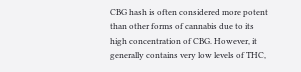CBG hash is often considered more potent than other forms of cannabis due to its high concentration of CBG. However, it generally contains very low levels of THC,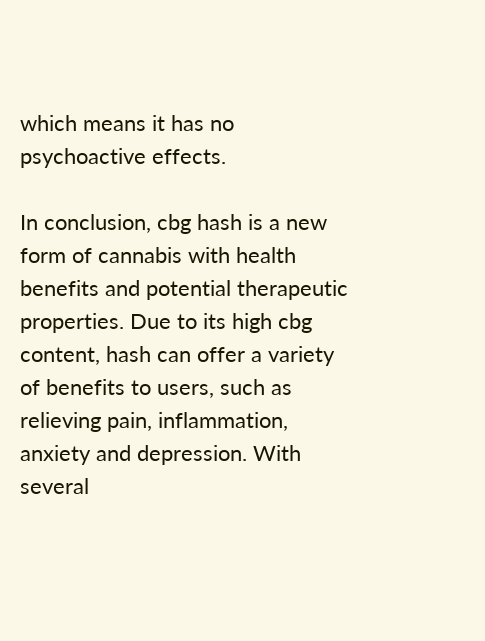which means it has no psychoactive effects.

In conclusion, cbg hash is a new form of cannabis with health benefits and potential therapeutic properties. Due to its high cbg content, hash can offer a variety of benefits to users, such as relieving pain, inflammation, anxiety and depression. With several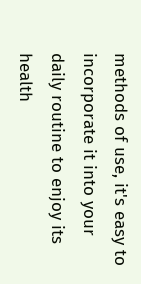methods of use, it's easy to incorporate it into your daily routine to enjoy its health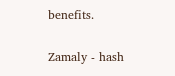benefits.

Zamaly - hash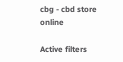cbg - cbd store online

Active filters